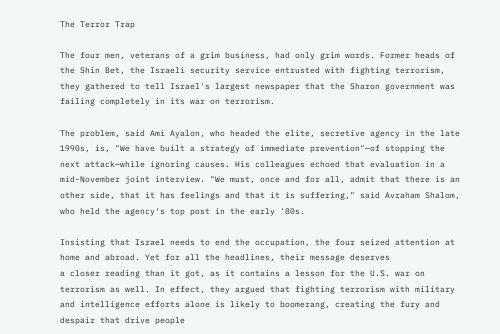The Terror Trap

The four men, veterans of a grim business, had only grim words. Former heads of the Shin Bet, the Israeli security service entrusted with fighting terrorism, they gathered to tell Israel's largest newspaper that the Sharon government was failing completely in its war on terrorism.

The problem, said Ami Ayalon, who headed the elite, secretive agency in the late 1990s, is, "We have built a strategy of immediate prevention"—of stopping the next attack—while ignoring causes. His colleagues echoed that evaluation in a mid-November joint interview. "We must, once and for all, admit that there is an other side, that it has feelings and that it is suffering," said Avraham Shalom, who held the agency's top post in the early '80s.

Insisting that Israel needs to end the occupation, the four seized attention at home and abroad. Yet for all the headlines, their message deserves
a closer reading than it got, as it contains a lesson for the U.S. war on terrorism as well. In effect, they argued that fighting terrorism with military and intelligence efforts alone is likely to boomerang, creating the fury and despair that drive people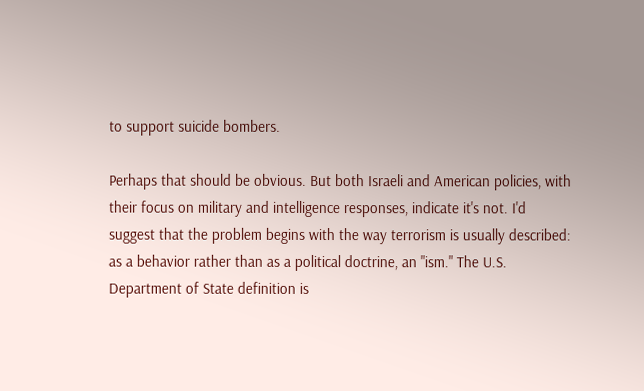to support suicide bombers.

Perhaps that should be obvious. But both Israeli and American policies, with their focus on military and intelligence responses, indicate it's not. I'd suggest that the problem begins with the way terrorism is usually described: as a behavior rather than as a political doctrine, an "ism." The U.S. Department of State definition is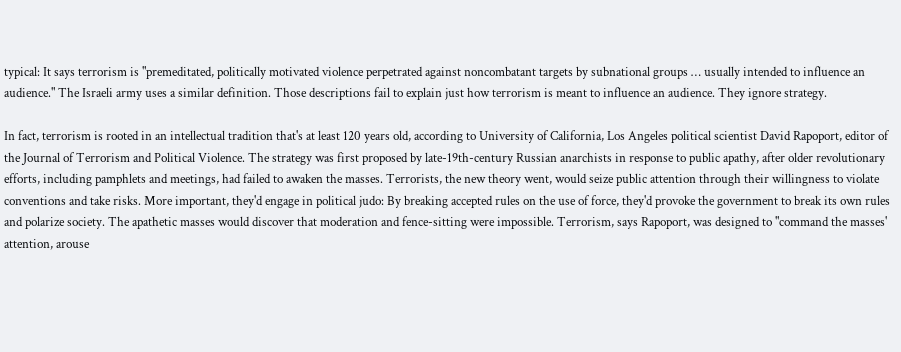typical: It says terrorism is "premeditated, politically motivated violence perpetrated against noncombatant targets by subnational groups … usually intended to influence an audience." The Israeli army uses a similar definition. Those descriptions fail to explain just how terrorism is meant to influence an audience. They ignore strategy.

In fact, terrorism is rooted in an intellectual tradition that's at least 120 years old, according to University of California, Los Angeles political scientist David Rapoport, editor of the Journal of Terrorism and Political Violence. The strategy was first proposed by late-19th-century Russian anarchists in response to public apathy, after older revolutionary efforts, including pamphlets and meetings, had failed to awaken the masses. Terrorists, the new theory went, would seize public attention through their willingness to violate conventions and take risks. More important, they'd engage in political judo: By breaking accepted rules on the use of force, they'd provoke the government to break its own rules and polarize society. The apathetic masses would discover that moderation and fence-sitting were impossible. Terrorism, says Rapoport, was designed to "command the masses' attention, arouse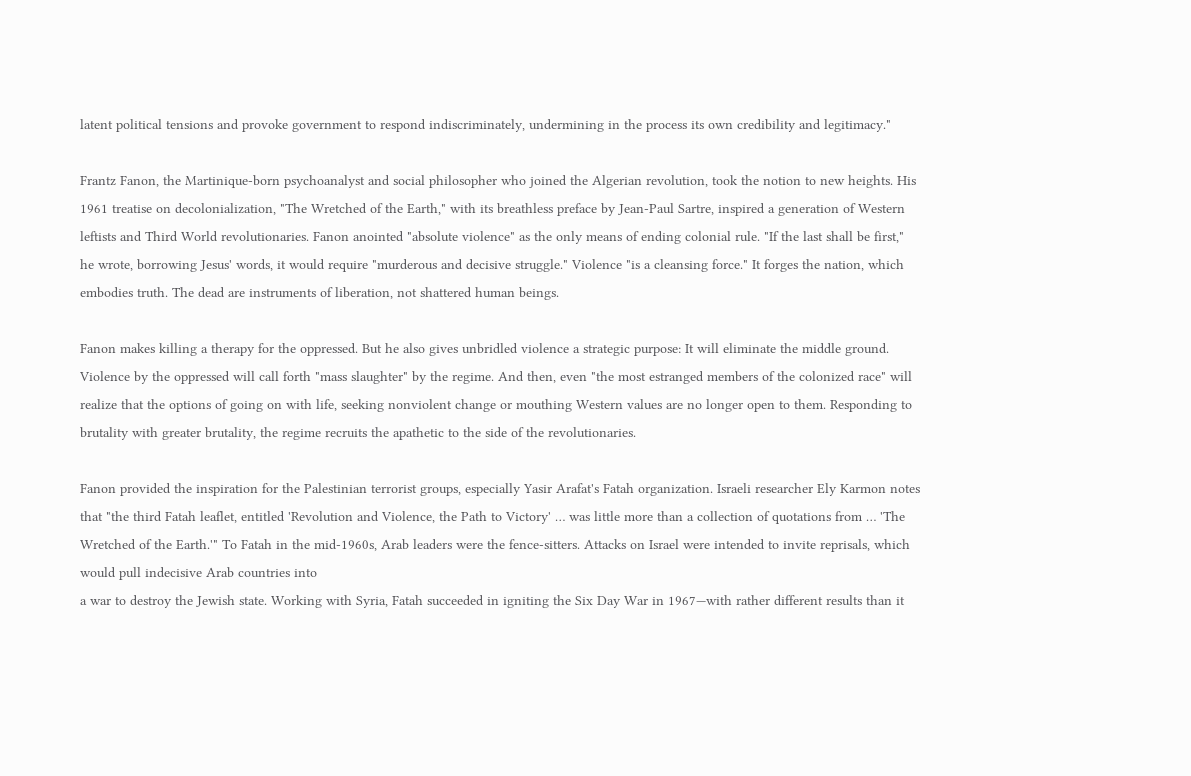latent political tensions and provoke government to respond indiscriminately, undermining in the process its own credibility and legitimacy."

Frantz Fanon, the Martinique-born psychoanalyst and social philosopher who joined the Algerian revolution, took the notion to new heights. His 1961 treatise on decolonialization, "The Wretched of the Earth," with its breathless preface by Jean-Paul Sartre, inspired a generation of Western leftists and Third World revolutionaries. Fanon anointed "absolute violence" as the only means of ending colonial rule. "If the last shall be first," he wrote, borrowing Jesus' words, it would require "murderous and decisive struggle." Violence "is a cleansing force." It forges the nation, which embodies truth. The dead are instruments of liberation, not shattered human beings.

Fanon makes killing a therapy for the oppressed. But he also gives unbridled violence a strategic purpose: It will eliminate the middle ground. Violence by the oppressed will call forth "mass slaughter" by the regime. And then, even "the most estranged members of the colonized race" will realize that the options of going on with life, seeking nonviolent change or mouthing Western values are no longer open to them. Responding to brutality with greater brutality, the regime recruits the apathetic to the side of the revolutionaries.

Fanon provided the inspiration for the Palestinian terrorist groups, especially Yasir Arafat's Fatah organization. Israeli researcher Ely Karmon notes that "the third Fatah leaflet, entitled 'Revolution and Violence, the Path to Victory' … was little more than a collection of quotations from … 'The Wretched of the Earth.'" To Fatah in the mid-1960s, Arab leaders were the fence-sitters. Attacks on Israel were intended to invite reprisals, which would pull indecisive Arab countries into
a war to destroy the Jewish state. Working with Syria, Fatah succeeded in igniting the Six Day War in 1967—with rather different results than it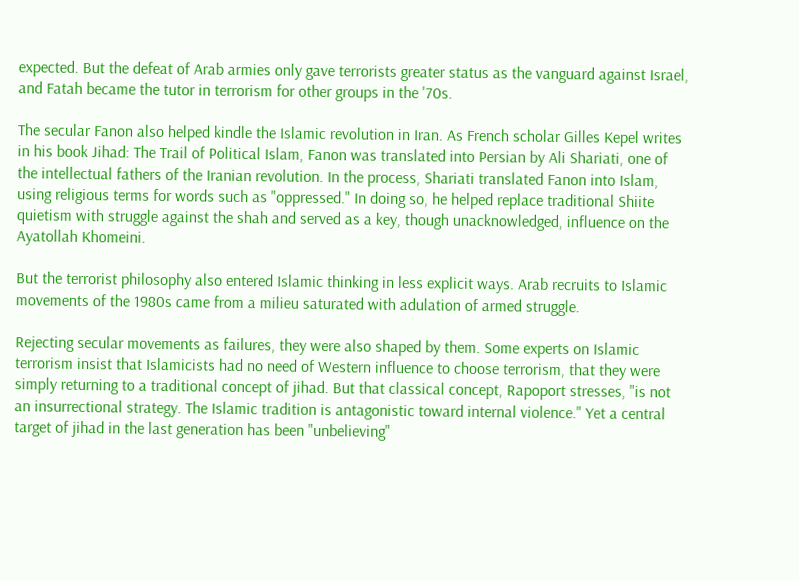expected. But the defeat of Arab armies only gave terrorists greater status as the vanguard against Israel, and Fatah became the tutor in terrorism for other groups in the '70s.

The secular Fanon also helped kindle the Islamic revolution in Iran. As French scholar Gilles Kepel writes in his book Jihad: The Trail of Political Islam, Fanon was translated into Persian by Ali Shariati, one of the intellectual fathers of the Iranian revolution. In the process, Shariati translated Fanon into Islam, using religious terms for words such as "oppressed." In doing so, he helped replace traditional Shiite quietism with struggle against the shah and served as a key, though unacknowledged, influence on the Ayatollah Khomeini.

But the terrorist philosophy also entered Islamic thinking in less explicit ways. Arab recruits to Islamic movements of the 1980s came from a milieu saturated with adulation of armed struggle.

Rejecting secular movements as failures, they were also shaped by them. Some experts on Islamic terrorism insist that Islamicists had no need of Western influence to choose terrorism, that they were simply returning to a traditional concept of jihad. But that classical concept, Rapoport stresses, "is not an insurrectional strategy. The Islamic tradition is antagonistic toward internal violence." Yet a central target of jihad in the last generation has been "unbelieving"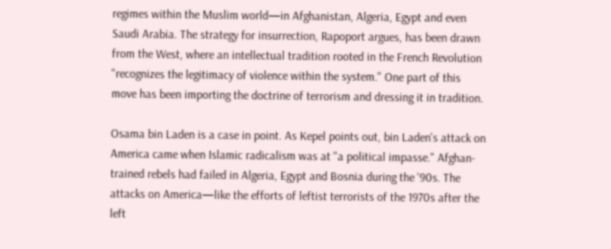regimes within the Muslim world—in Afghanistan, Algeria, Egypt and even Saudi Arabia. The strategy for insurrection, Rapoport argues, has been drawn from the West, where an intellectual tradition rooted in the French Revolution "recognizes the legitimacy of violence within the system." One part of this move has been importing the doctrine of terrorism and dressing it in tradition.

Osama bin Laden is a case in point. As Kepel points out, bin Laden's attack on America came when Islamic radicalism was at "a political impasse." Afghan-trained rebels had failed in Algeria, Egypt and Bosnia during the '90s. The attacks on America—like the efforts of leftist terrorists of the 1970s after the left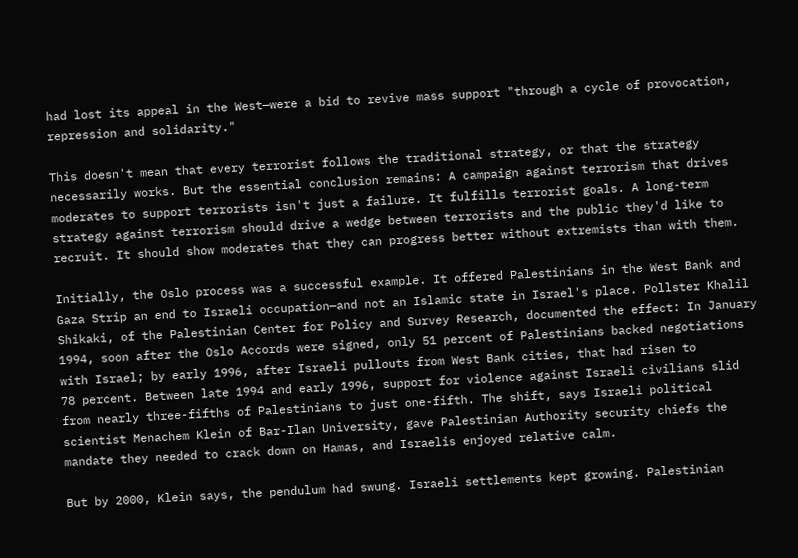had lost its appeal in the West—were a bid to revive mass support "through a cycle of provocation, repression and solidarity."

This doesn't mean that every terrorist follows the traditional strategy, or that the strategy necessarily works. But the essential conclusion remains: A campaign against terrorism that drives moderates to support terrorists isn't just a failure. It fulfills terrorist goals. A long-term strategy against terrorism should drive a wedge between terrorists and the public they'd like to recruit. It should show moderates that they can progress better without extremists than with them.

Initially, the Oslo process was a successful example. It offered Palestinians in the West Bank and Gaza Strip an end to Israeli occupation—and not an Islamic state in Israel's place. Pollster Khalil Shikaki, of the Palestinian Center for Policy and Survey Research, documented the effect: In January 1994, soon after the Oslo Accords were signed, only 51 percent of Palestinians backed negotiations with Israel; by early 1996, after Israeli pullouts from West Bank cities, that had risen to
78 percent. Between late 1994 and early 1996, support for violence against Israeli civilians slid from nearly three-fifths of Palestinians to just one-fifth. The shift, says Israeli political scientist Menachem Klein of Bar-Ilan University, gave Palestinian Authority security chiefs the mandate they needed to crack down on Hamas, and Israelis enjoyed relative calm.

But by 2000, Klein says, the pendulum had swung. Israeli settlements kept growing. Palestinian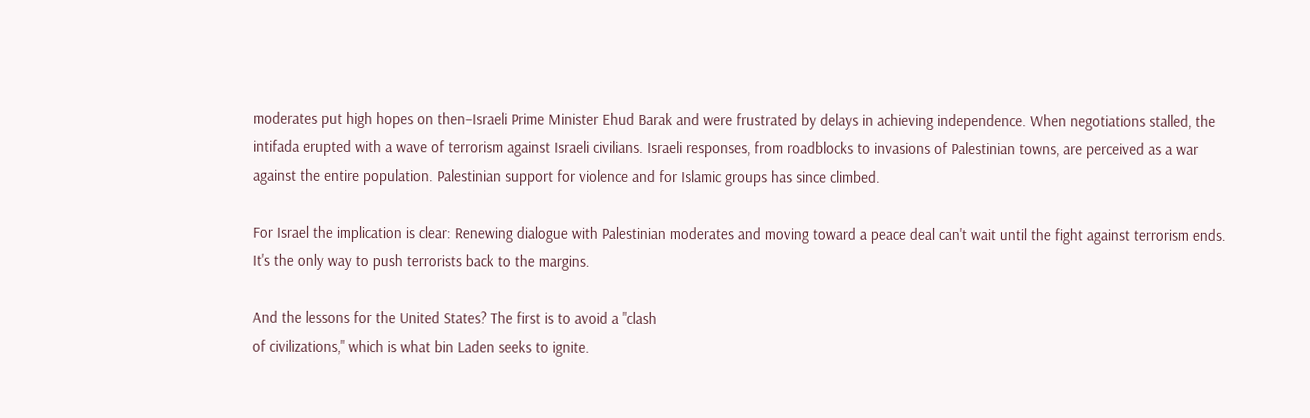moderates put high hopes on then–Israeli Prime Minister Ehud Barak and were frustrated by delays in achieving independence. When negotiations stalled, the intifada erupted with a wave of terrorism against Israeli civilians. Israeli responses, from roadblocks to invasions of Palestinian towns, are perceived as a war against the entire population. Palestinian support for violence and for Islamic groups has since climbed.

For Israel the implication is clear: Renewing dialogue with Palestinian moderates and moving toward a peace deal can't wait until the fight against terrorism ends. It's the only way to push terrorists back to the margins.

And the lessons for the United States? The first is to avoid a "clash
of civilizations," which is what bin Laden seeks to ignite.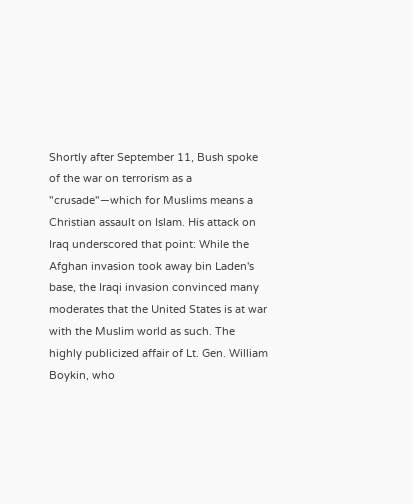Shortly after September 11, Bush spoke of the war on terrorism as a "crusade"—which for Muslims means a Christian assault on Islam. His attack on Iraq underscored that point: While the Afghan invasion took away bin Laden's base, the Iraqi invasion convinced many moderates that the United States is at war with the Muslim world as such. The highly publicized affair of Lt. Gen. William Boykin, who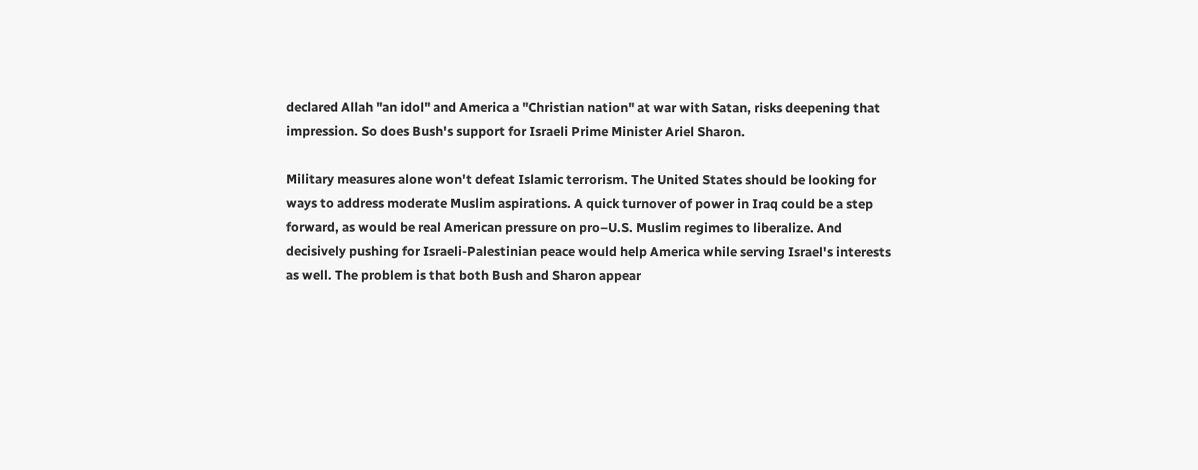declared Allah "an idol" and America a "Christian nation" at war with Satan, risks deepening that impression. So does Bush's support for Israeli Prime Minister Ariel Sharon.

Military measures alone won't defeat Islamic terrorism. The United States should be looking for ways to address moderate Muslim aspirations. A quick turnover of power in Iraq could be a step forward, as would be real American pressure on pro–U.S. Muslim regimes to liberalize. And decisively pushing for Israeli-Palestinian peace would help America while serving Israel's interests as well. The problem is that both Bush and Sharon appear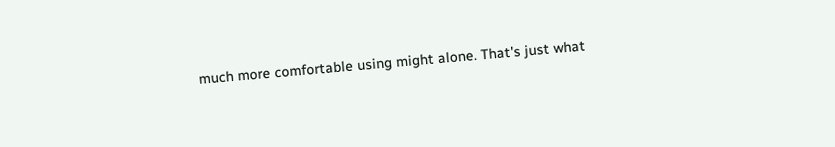much more comfortable using might alone. That's just what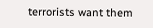terrorists want them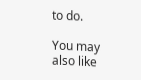to do.

You may also like